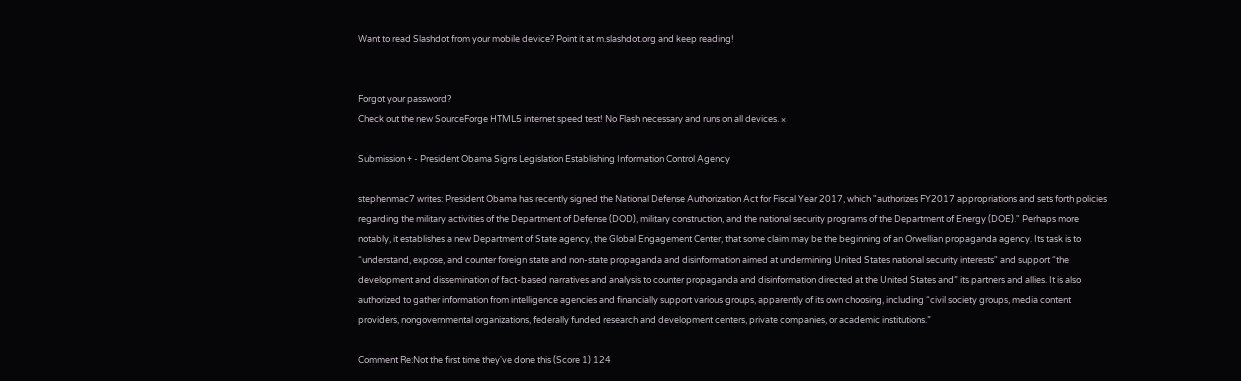Want to read Slashdot from your mobile device? Point it at m.slashdot.org and keep reading!


Forgot your password?
Check out the new SourceForge HTML5 internet speed test! No Flash necessary and runs on all devices. ×

Submission + - President Obama Signs Legislation Establishing Information Control Agency

stephenmac7 writes: President Obama has recently signed the National Defense Authorization Act for Fiscal Year 2017, which "authorizes FY2017 appropriations and sets forth policies regarding the military activities of the Department of Defense (DOD), military construction, and the national security programs of the Department of Energy (DOE)." Perhaps more notably, it establishes a new Department of State agency, the Global Engagement Center, that some claim may be the beginning of an Orwellian propaganda agency. Its task is to “understand, expose, and counter foreign state and non-state propaganda and disinformation aimed at undermining United States national security interests" and support “the development and dissemination of fact-based narratives and analysis to counter propaganda and disinformation directed at the United States and” its partners and allies. It is also authorized to gather information from intelligence agencies and financially support various groups, apparently of its own choosing, including “civil society groups, media content providers, nongovernmental organizations, federally funded research and development centers, private companies, or academic institutions.”

Comment Re:Not the first time they've done this (Score 1) 124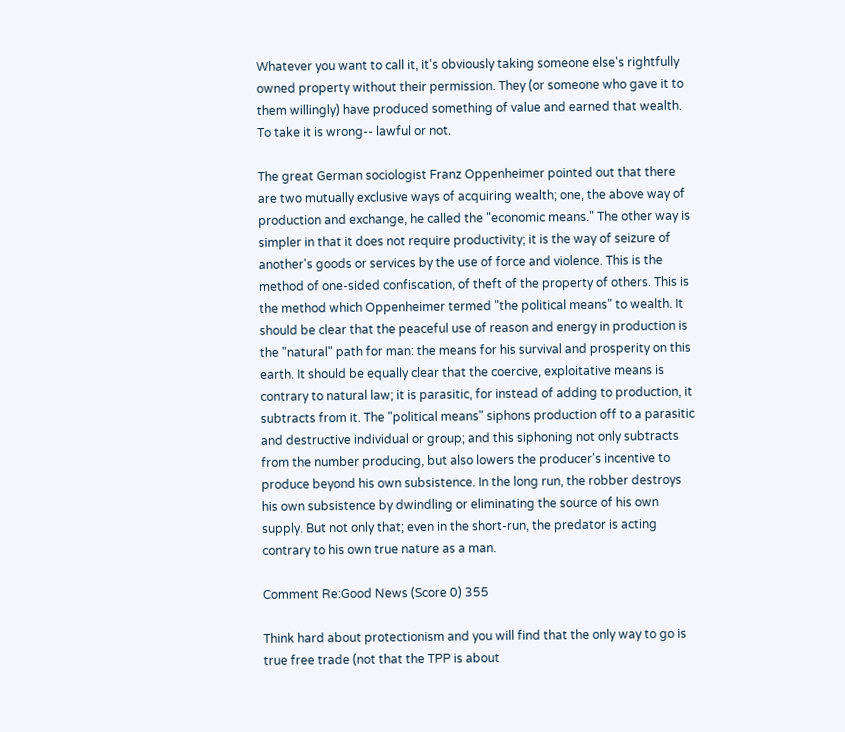Whatever you want to call it, it's obviously taking someone else's rightfully owned property without their permission. They (or someone who gave it to them willingly) have produced something of value and earned that wealth. To take it is wrong-- lawful or not.

The great German sociologist Franz Oppenheimer pointed out that there are two mutually exclusive ways of acquiring wealth; one, the above way of production and exchange, he called the "economic means." The other way is simpler in that it does not require productivity; it is the way of seizure of another's goods or services by the use of force and violence. This is the method of one-sided confiscation, of theft of the property of others. This is the method which Oppenheimer termed "the political means" to wealth. It should be clear that the peaceful use of reason and energy in production is the "natural" path for man: the means for his survival and prosperity on this earth. It should be equally clear that the coercive, exploitative means is contrary to natural law; it is parasitic, for instead of adding to production, it subtracts from it. The "political means" siphons production off to a parasitic and destructive individual or group; and this siphoning not only subtracts from the number producing, but also lowers the producer's incentive to produce beyond his own subsistence. In the long run, the robber destroys his own subsistence by dwindling or eliminating the source of his own supply. But not only that; even in the short-run, the predator is acting contrary to his own true nature as a man.

Comment Re:Good News (Score 0) 355

Think hard about protectionism and you will find that the only way to go is true free trade (not that the TPP is about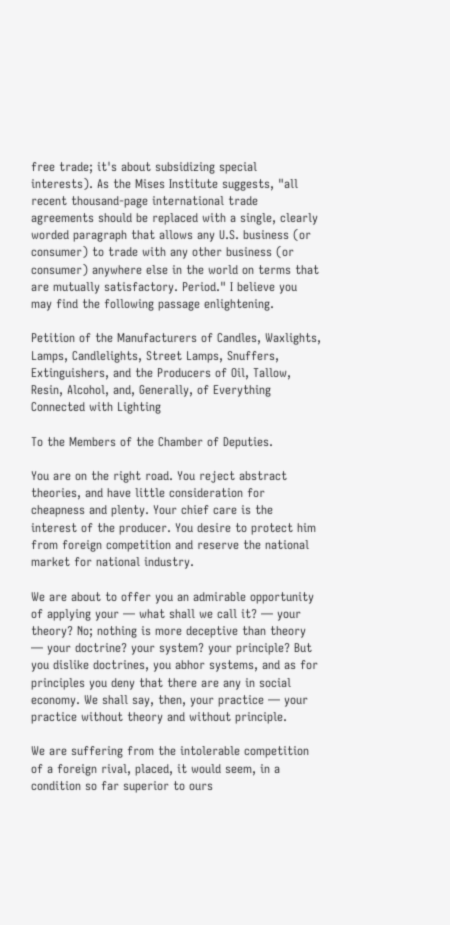free trade; it's about subsidizing special interests). As the Mises Institute suggests, "all recent thousand-page international trade agreements should be replaced with a single, clearly worded paragraph that allows any U.S. business (or consumer) to trade with any other business (or consumer) anywhere else in the world on terms that are mutually satisfactory. Period." I believe you may find the following passage enlightening.

Petition of the Manufacturers of Candles, Waxlights, Lamps, Candlelights, Street Lamps, Snuffers, Extinguishers, and the Producers of Oil, Tallow, Resin, Alcohol, and, Generally, of Everything Connected with Lighting

To the Members of the Chamber of Deputies.

You are on the right road. You reject abstract theories, and have little consideration for cheapness and plenty. Your chief care is the interest of the producer. You desire to protect him from foreign competition and reserve the national market for national industry.

We are about to offer you an admirable opportunity of applying your — what shall we call it? — your theory? No; nothing is more deceptive than theory — your doctrine? your system? your principle? But you dislike doctrines, you abhor systems, and as for principles you deny that there are any in social economy. We shall say, then, your practice — your practice without theory and without principle.

We are suffering from the intolerable competition of a foreign rival, placed, it would seem, in a condition so far superior to ours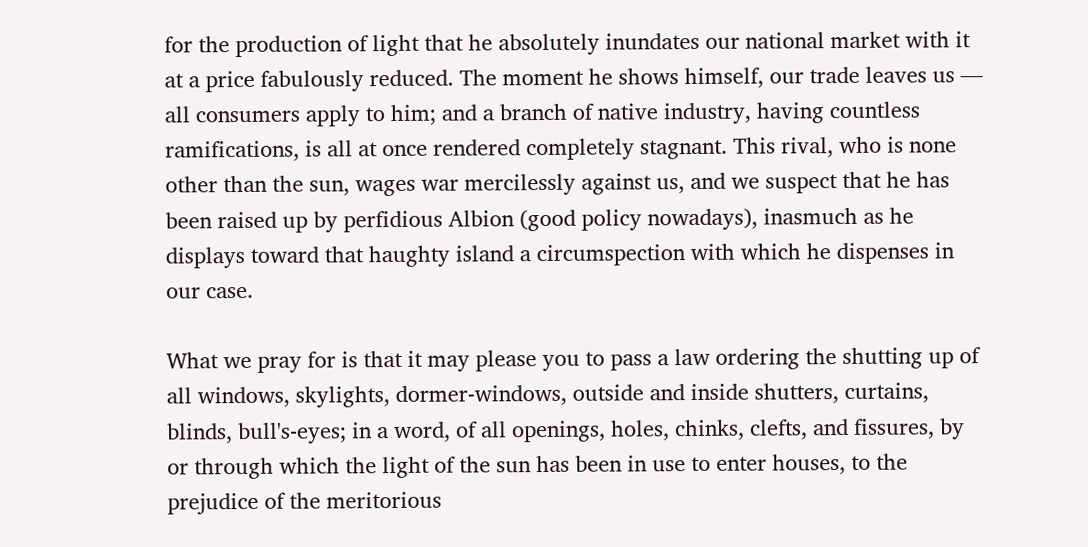for the production of light that he absolutely inundates our national market with it at a price fabulously reduced. The moment he shows himself, our trade leaves us — all consumers apply to him; and a branch of native industry, having countless ramifications, is all at once rendered completely stagnant. This rival, who is none other than the sun, wages war mercilessly against us, and we suspect that he has been raised up by perfidious Albion (good policy nowadays), inasmuch as he displays toward that haughty island a circumspection with which he dispenses in our case.

What we pray for is that it may please you to pass a law ordering the shutting up of all windows, skylights, dormer-windows, outside and inside shutters, curtains, blinds, bull's-eyes; in a word, of all openings, holes, chinks, clefts, and fissures, by or through which the light of the sun has been in use to enter houses, to the prejudice of the meritorious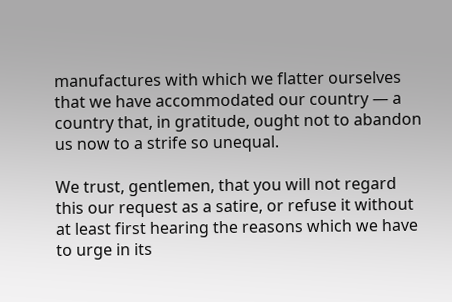manufactures with which we flatter ourselves that we have accommodated our country — a country that, in gratitude, ought not to abandon us now to a strife so unequal.

We trust, gentlemen, that you will not regard this our request as a satire, or refuse it without at least first hearing the reasons which we have to urge in its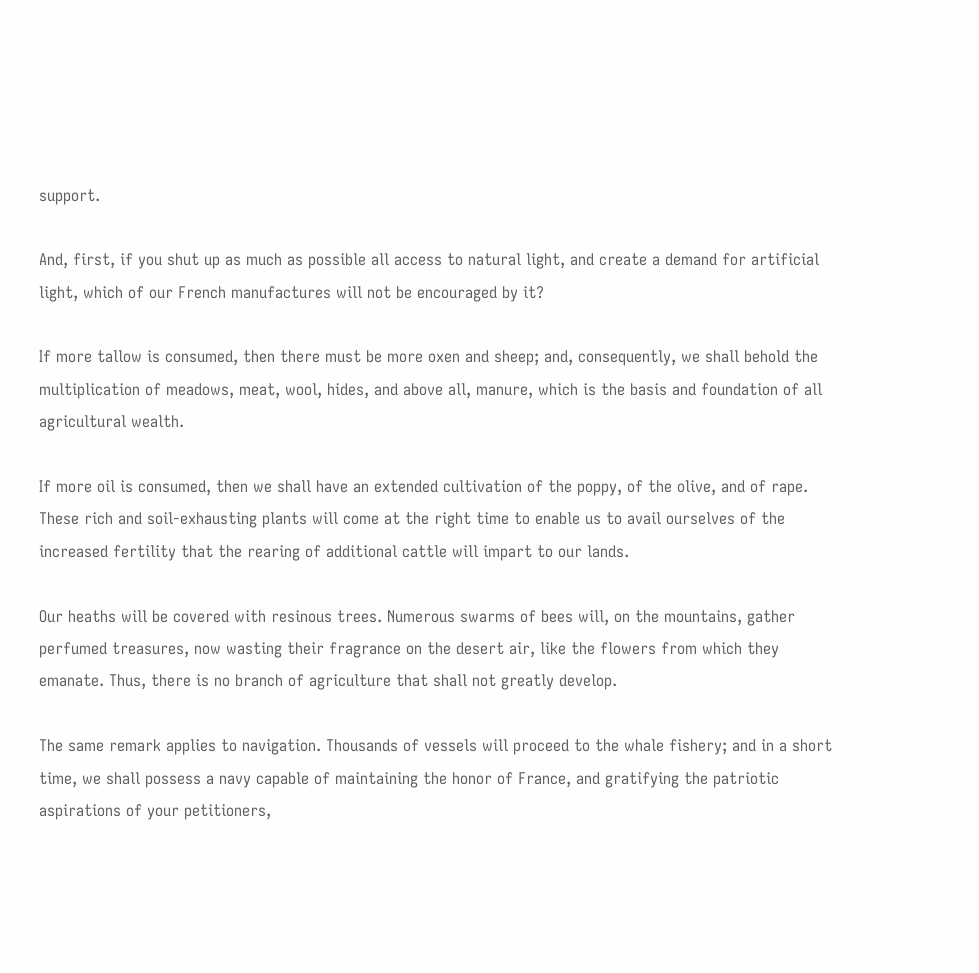support.

And, first, if you shut up as much as possible all access to natural light, and create a demand for artificial light, which of our French manufactures will not be encouraged by it?

If more tallow is consumed, then there must be more oxen and sheep; and, consequently, we shall behold the multiplication of meadows, meat, wool, hides, and above all, manure, which is the basis and foundation of all agricultural wealth.

If more oil is consumed, then we shall have an extended cultivation of the poppy, of the olive, and of rape. These rich and soil-exhausting plants will come at the right time to enable us to avail ourselves of the increased fertility that the rearing of additional cattle will impart to our lands.

Our heaths will be covered with resinous trees. Numerous swarms of bees will, on the mountains, gather perfumed treasures, now wasting their fragrance on the desert air, like the flowers from which they emanate. Thus, there is no branch of agriculture that shall not greatly develop.

The same remark applies to navigation. Thousands of vessels will proceed to the whale fishery; and in a short time, we shall possess a navy capable of maintaining the honor of France, and gratifying the patriotic aspirations of your petitioners,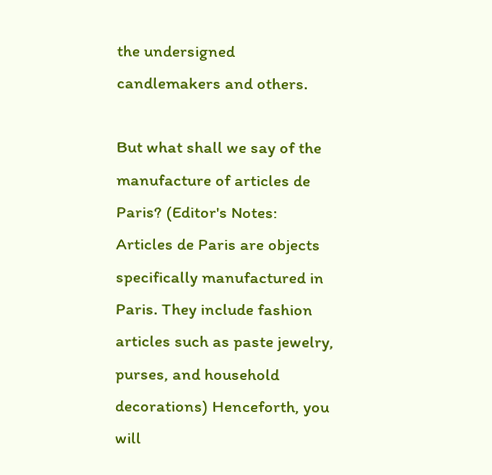the undersigned candlemakers and others.

But what shall we say of the manufacture of articles de Paris? (Editor's Notes: Articles de Paris are objects specifically manufactured in Paris. They include fashion articles such as paste jewelry, purses, and household decorations) Henceforth, you will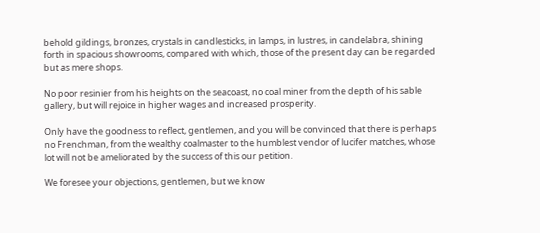behold gildings, bronzes, crystals in candlesticks, in lamps, in lustres, in candelabra, shining forth in spacious showrooms, compared with which, those of the present day can be regarded but as mere shops.

No poor resinier from his heights on the seacoast, no coal miner from the depth of his sable gallery, but will rejoice in higher wages and increased prosperity.

Only have the goodness to reflect, gentlemen, and you will be convinced that there is perhaps no Frenchman, from the wealthy coalmaster to the humblest vendor of lucifer matches, whose lot will not be ameliorated by the success of this our petition.

We foresee your objections, gentlemen, but we know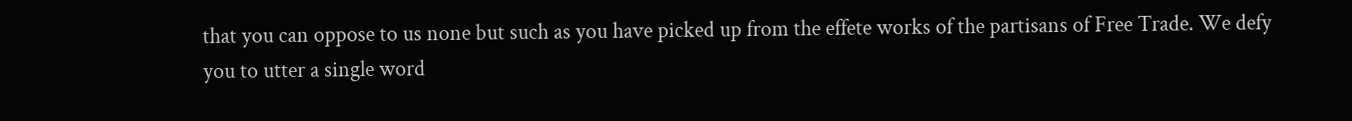that you can oppose to us none but such as you have picked up from the effete works of the partisans of Free Trade. We defy you to utter a single word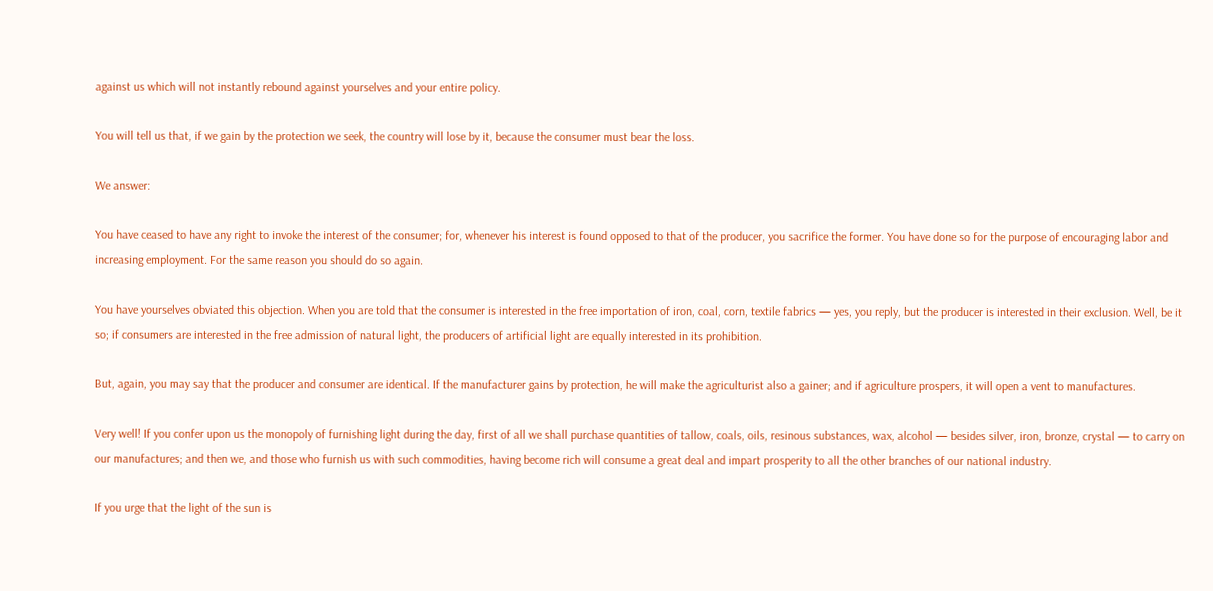against us which will not instantly rebound against yourselves and your entire policy.

You will tell us that, if we gain by the protection we seek, the country will lose by it, because the consumer must bear the loss.

We answer:

You have ceased to have any right to invoke the interest of the consumer; for, whenever his interest is found opposed to that of the producer, you sacrifice the former. You have done so for the purpose of encouraging labor and increasing employment. For the same reason you should do so again.

You have yourselves obviated this objection. When you are told that the consumer is interested in the free importation of iron, coal, corn, textile fabrics — yes, you reply, but the producer is interested in their exclusion. Well, be it so; if consumers are interested in the free admission of natural light, the producers of artificial light are equally interested in its prohibition.

But, again, you may say that the producer and consumer are identical. If the manufacturer gains by protection, he will make the agriculturist also a gainer; and if agriculture prospers, it will open a vent to manufactures.

Very well! If you confer upon us the monopoly of furnishing light during the day, first of all we shall purchase quantities of tallow, coals, oils, resinous substances, wax, alcohol — besides silver, iron, bronze, crystal — to carry on our manufactures; and then we, and those who furnish us with such commodities, having become rich will consume a great deal and impart prosperity to all the other branches of our national industry.

If you urge that the light of the sun is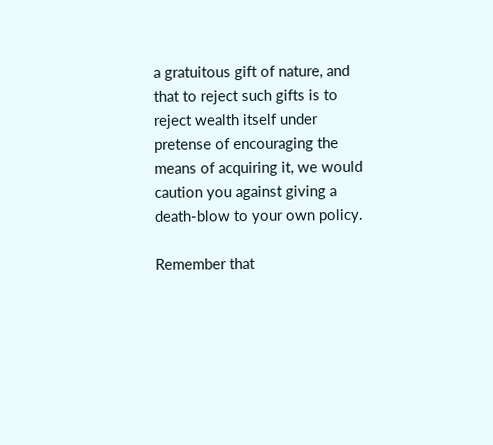a gratuitous gift of nature, and that to reject such gifts is to reject wealth itself under pretense of encouraging the means of acquiring it, we would caution you against giving a death-blow to your own policy.

Remember that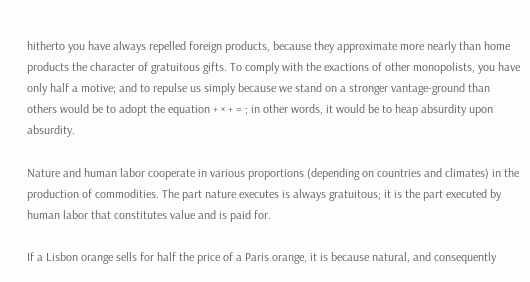hitherto you have always repelled foreign products, because they approximate more nearly than home products the character of gratuitous gifts. To comply with the exactions of other monopolists, you have only half a motive; and to repulse us simply because we stand on a stronger vantage-ground than others would be to adopt the equation + × + = ; in other words, it would be to heap absurdity upon absurdity.

Nature and human labor cooperate in various proportions (depending on countries and climates) in the production of commodities. The part nature executes is always gratuitous; it is the part executed by human labor that constitutes value and is paid for.

If a Lisbon orange sells for half the price of a Paris orange, it is because natural, and consequently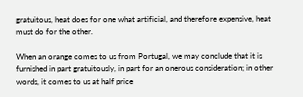gratuitous, heat does for one what artificial, and therefore expensive, heat must do for the other.

When an orange comes to us from Portugal, we may conclude that it is furnished in part gratuitously, in part for an onerous consideration; in other words, it comes to us at half price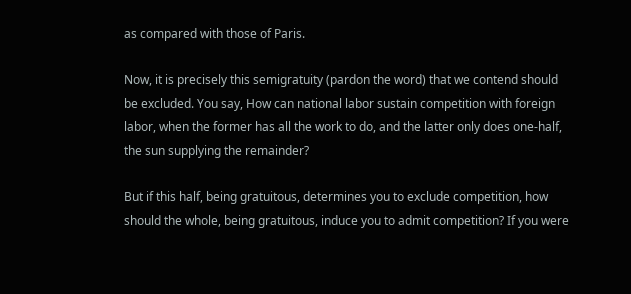as compared with those of Paris.

Now, it is precisely this semigratuity (pardon the word) that we contend should be excluded. You say, How can national labor sustain competition with foreign labor, when the former has all the work to do, and the latter only does one-half, the sun supplying the remainder?

But if this half, being gratuitous, determines you to exclude competition, how should the whole, being gratuitous, induce you to admit competition? If you were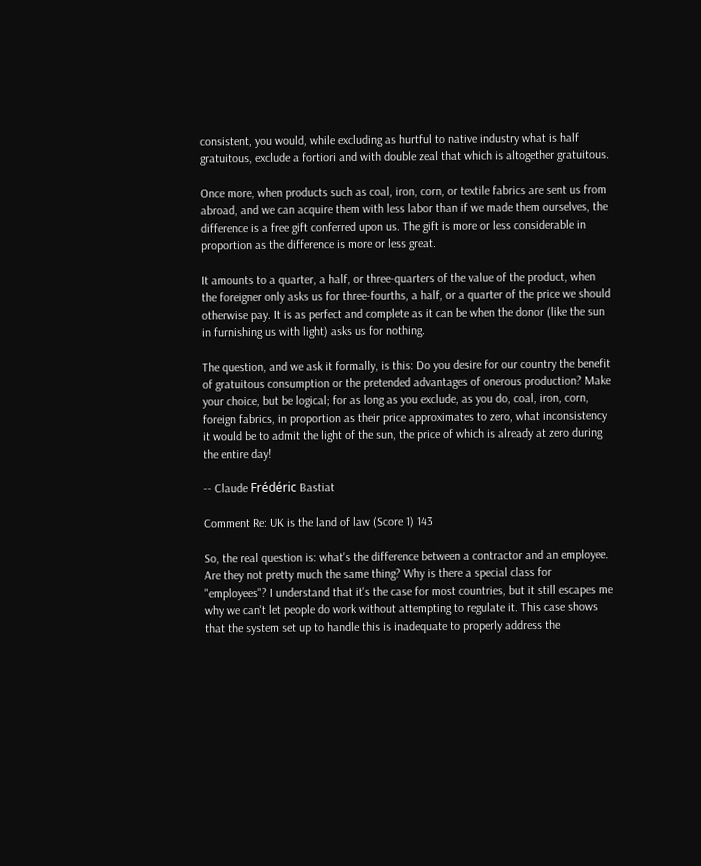consistent, you would, while excluding as hurtful to native industry what is half gratuitous, exclude a fortiori and with double zeal that which is altogether gratuitous.

Once more, when products such as coal, iron, corn, or textile fabrics are sent us from abroad, and we can acquire them with less labor than if we made them ourselves, the difference is a free gift conferred upon us. The gift is more or less considerable in proportion as the difference is more or less great.

It amounts to a quarter, a half, or three-quarters of the value of the product, when the foreigner only asks us for three-fourths, a half, or a quarter of the price we should otherwise pay. It is as perfect and complete as it can be when the donor (like the sun in furnishing us with light) asks us for nothing.

The question, and we ask it formally, is this: Do you desire for our country the benefit of gratuitous consumption or the pretended advantages of onerous production? Make your choice, but be logical; for as long as you exclude, as you do, coal, iron, corn, foreign fabrics, in proportion as their price approximates to zero, what inconsistency it would be to admit the light of the sun, the price of which is already at zero during the entire day!

-- Claude Frédéric Bastiat

Comment Re: UK is the land of law (Score 1) 143

So, the real question is: what's the difference between a contractor and an employee. Are they not pretty much the same thing? Why is there a special class for "employees"? I understand that it's the case for most countries, but it still escapes me why we can't let people do work without attempting to regulate it. This case shows that the system set up to handle this is inadequate to properly address the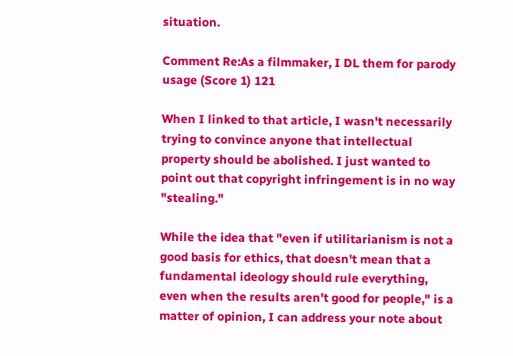situation.

Comment Re:As a filmmaker, I DL them for parody usage (Score 1) 121

When I linked to that article, I wasn't necessarily trying to convince anyone that intellectual property should be abolished. I just wanted to point out that copyright infringement is in no way "stealing."

While the idea that "even if utilitarianism is not a good basis for ethics, that doesn't mean that a fundamental ideology should rule everything, even when the results aren't good for people," is a matter of opinion, I can address your note about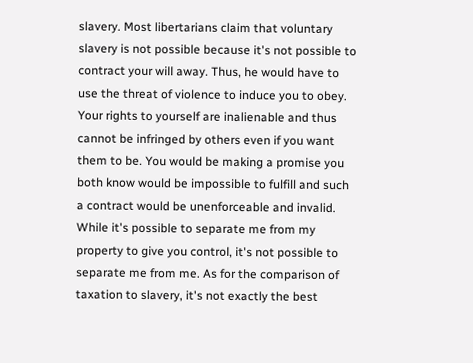slavery. Most libertarians claim that voluntary slavery is not possible because it's not possible to contract your will away. Thus, he would have to use the threat of violence to induce you to obey. Your rights to yourself are inalienable and thus cannot be infringed by others even if you want them to be. You would be making a promise you both know would be impossible to fulfill and such a contract would be unenforceable and invalid. While it's possible to separate me from my property to give you control, it's not possible to separate me from me. As for the comparison of taxation to slavery, it's not exactly the best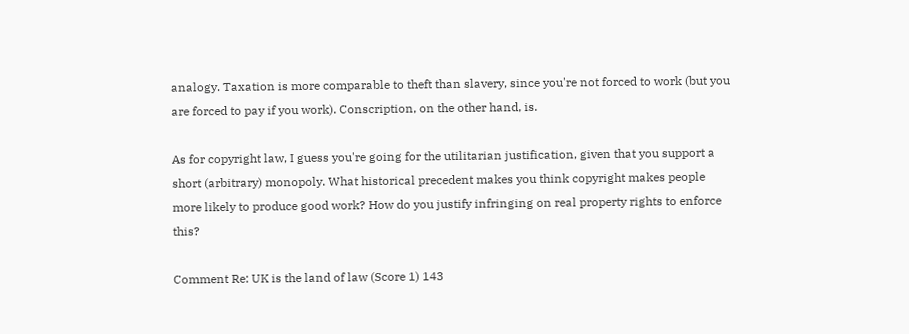analogy. Taxation is more comparable to theft than slavery, since you're not forced to work (but you are forced to pay if you work). Conscription, on the other hand, is.

As for copyright law, I guess you're going for the utilitarian justification, given that you support a short (arbitrary) monopoly. What historical precedent makes you think copyright makes people more likely to produce good work? How do you justify infringing on real property rights to enforce this?

Comment Re: UK is the land of law (Score 1) 143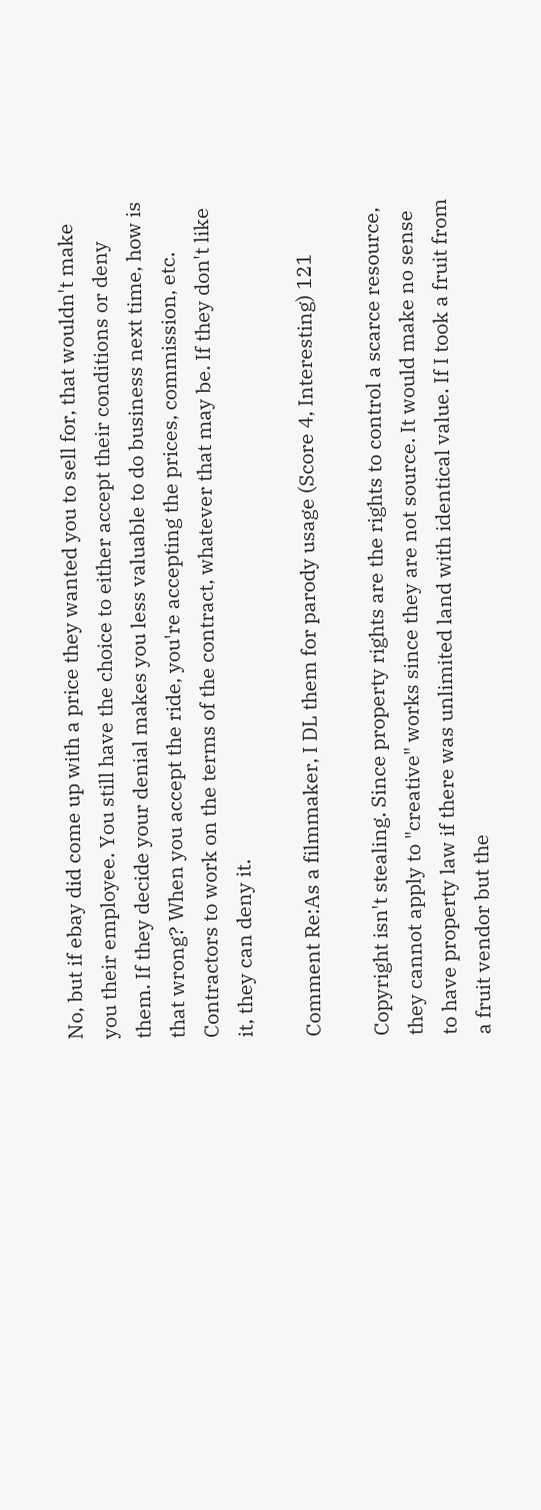No, but if ebay did come up with a price they wanted you to sell for, that wouldn't make you their employee. You still have the choice to either accept their conditions or deny them. If they decide your denial makes you less valuable to do business next time, how is that wrong? When you accept the ride, you're accepting the prices, commission, etc. Contractors to work on the terms of the contract, whatever that may be. If they don't like it, they can deny it.

Comment Re:As a filmmaker, I DL them for parody usage (Score 4, Interesting) 121

Copyright isn't stealing. Since property rights are the rights to control a scarce resource, they cannot apply to "creative" works since they are not source. It would make no sense to have property law if there was unlimited land with identical value. If I took a fruit from a fruit vendor but the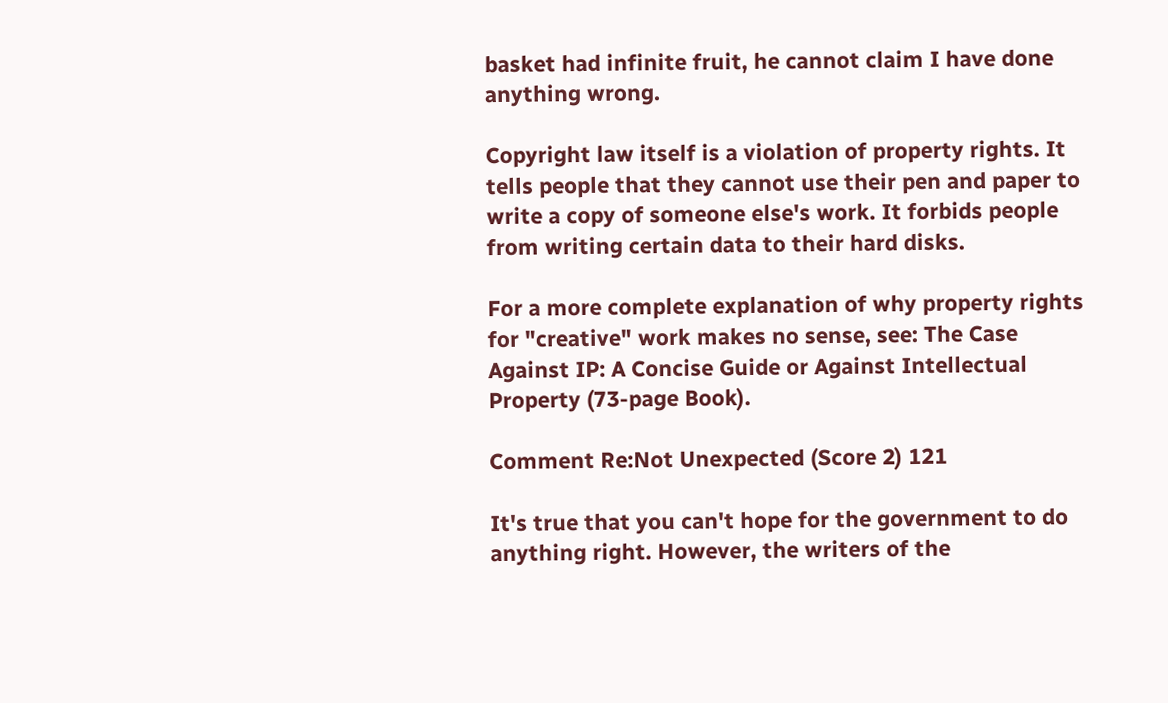basket had infinite fruit, he cannot claim I have done anything wrong.

Copyright law itself is a violation of property rights. It tells people that they cannot use their pen and paper to write a copy of someone else's work. It forbids people from writing certain data to their hard disks.

For a more complete explanation of why property rights for "creative" work makes no sense, see: The Case Against IP: A Concise Guide or Against Intellectual Property (73-page Book).

Comment Re:Not Unexpected (Score 2) 121

It's true that you can't hope for the government to do anything right. However, the writers of the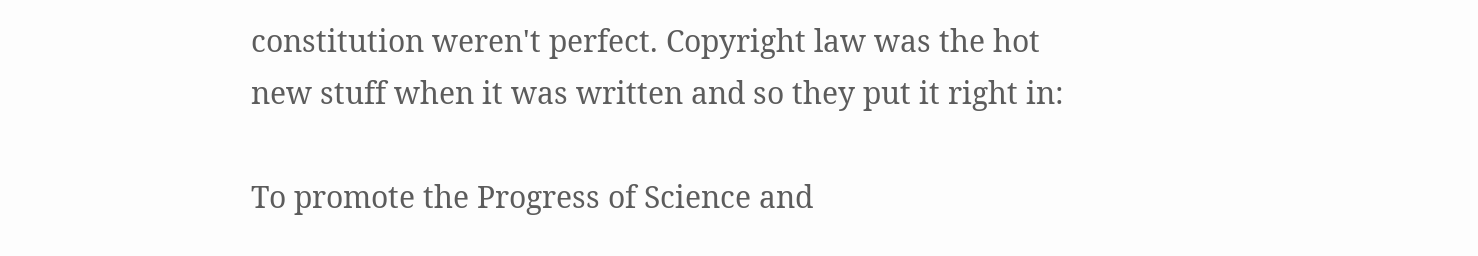constitution weren't perfect. Copyright law was the hot new stuff when it was written and so they put it right in:

To promote the Progress of Science and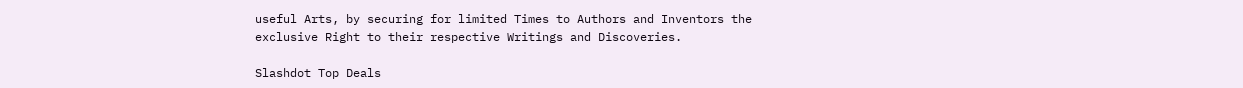useful Arts, by securing for limited Times to Authors and Inventors the exclusive Right to their respective Writings and Discoveries.

Slashdot Top Deals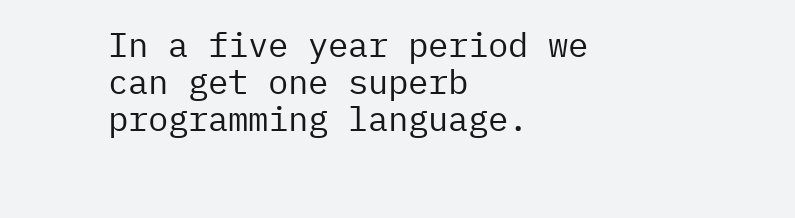In a five year period we can get one superb programming language.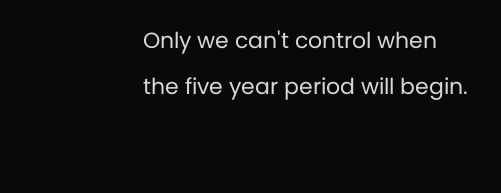Only we can't control when the five year period will begin.